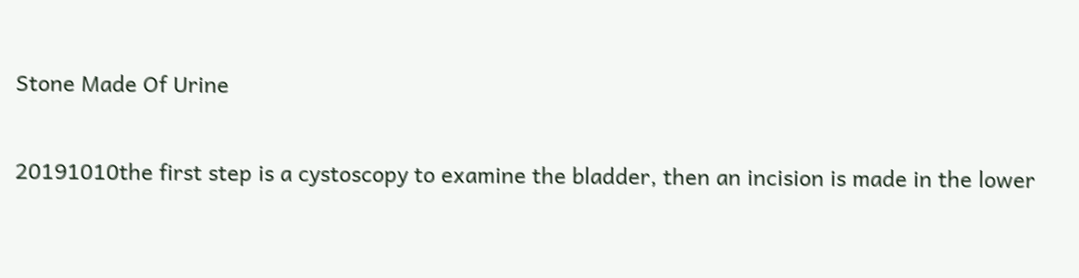Stone Made Of Urine

20191010the first step is a cystoscopy to examine the bladder, then an incision is made in the lower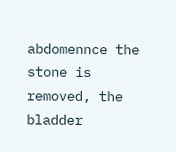abdomennce the stone is removed, the bladder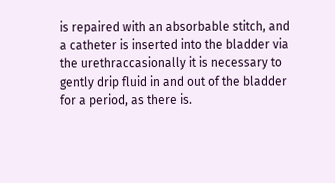is repaired with an absorbable stitch, and a catheter is inserted into the bladder via the urethraccasionally it is necessary to gently drip fluid in and out of the bladder for a period, as there is.